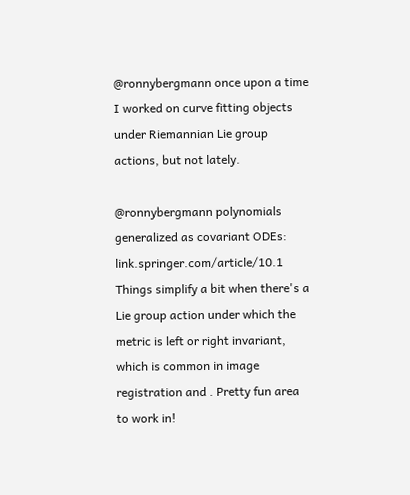@ronnybergmann once upon a time I worked on curve fitting objects under Riemannian Lie group actions, but not lately.

@ronnybergmann polynomials generalized as covariant ODEs: link.springer.com/article/10.1 Things simplify a bit when there's a Lie group action under which the metric is left or right invariant, which is common in image registration and . Pretty fun area to work in!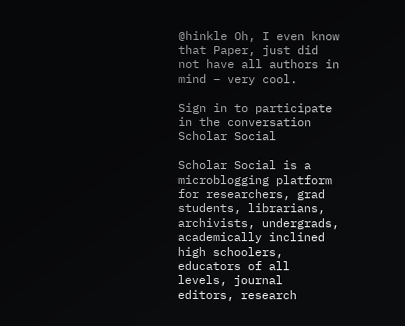@hinkle Oh, I even know that Paper, just did not have all authors in mind – very cool.

Sign in to participate in the conversation
Scholar Social

Scholar Social is a microblogging platform for researchers, grad students, librarians, archivists, undergrads, academically inclined high schoolers, educators of all levels, journal editors, research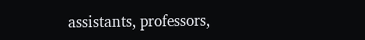assistants, professors,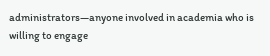administrators—anyone involved in academia who is willing to engage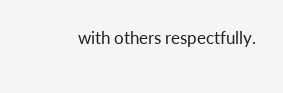with others respectfully.